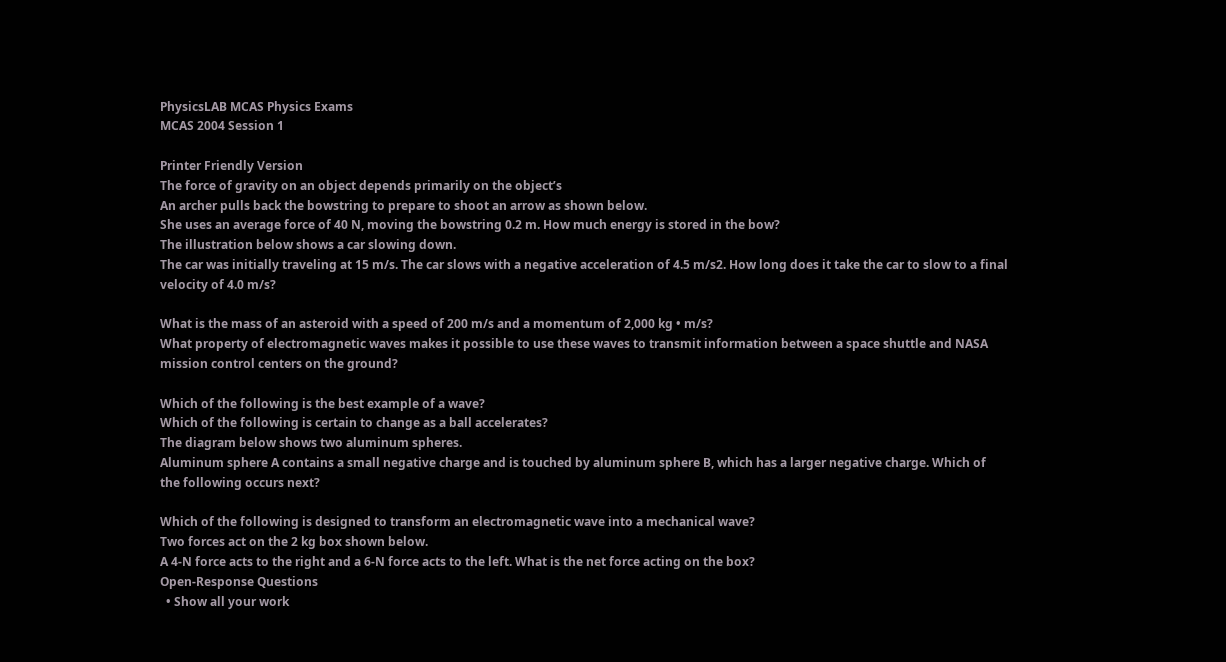PhysicsLAB MCAS Physics Exams
MCAS 2004 Session 1

Printer Friendly Version
The force of gravity on an object depends primarily on the object’s
An archer pulls back the bowstring to prepare to shoot an arrow as shown below.
She uses an average force of 40 N, moving the bowstring 0.2 m. How much energy is stored in the bow?
The illustration below shows a car slowing down.
The car was initially traveling at 15 m/s. The car slows with a negative acceleration of 4.5 m/s2. How long does it take the car to slow to a final velocity of 4.0 m/s?

What is the mass of an asteroid with a speed of 200 m/s and a momentum of 2,000 kg • m/s?
What property of electromagnetic waves makes it possible to use these waves to transmit information between a space shuttle and NASA mission control centers on the ground?

Which of the following is the best example of a wave?
Which of the following is certain to change as a ball accelerates?
The diagram below shows two aluminum spheres.
Aluminum sphere A contains a small negative charge and is touched by aluminum sphere B, which has a larger negative charge. Which of the following occurs next?

Which of the following is designed to transform an electromagnetic wave into a mechanical wave?
Two forces act on the 2 kg box shown below.
A 4-N force acts to the right and a 6-N force acts to the left. What is the net force acting on the box?
Open-Response Questions
  • Show all your work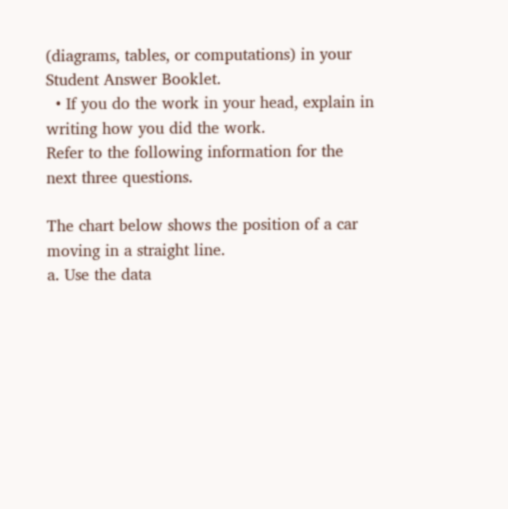(diagrams, tables, or computations) in your Student Answer Booklet.
  • If you do the work in your head, explain in writing how you did the work.
Refer to the following information for the next three questions.

The chart below shows the position of a car moving in a straight line.
a. Use the data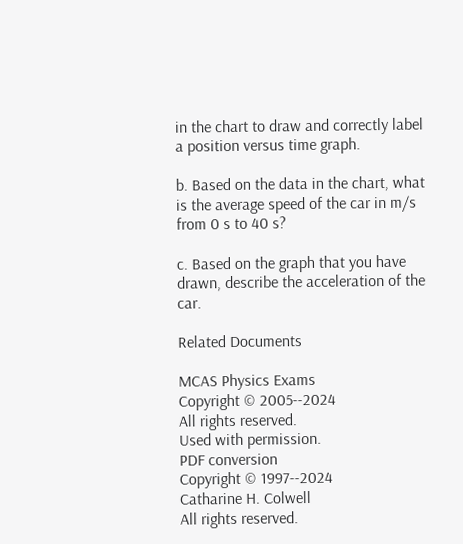in the chart to draw and correctly label a position versus time graph.

b. Based on the data in the chart, what is the average speed of the car in m/s from 0 s to 40 s?

c. Based on the graph that you have drawn, describe the acceleration of the car.

Related Documents

MCAS Physics Exams
Copyright © 2005--2024
All rights reserved.
Used with permission.
PDF conversion
Copyright © 1997--2024
Catharine H. Colwell
All rights reserved.